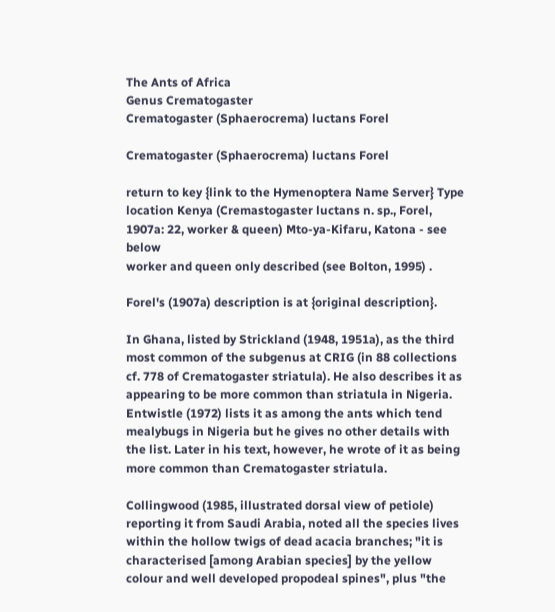The Ants of Africa
Genus Crematogaster
Crematogaster (Sphaerocrema) luctans Forel

Crematogaster (Sphaerocrema) luctans Forel

return to key {link to the Hymenoptera Name Server} Type location Kenya (Cremastogaster luctans n. sp., Forel, 1907a: 22, worker & queen) Mto-ya-Kifaru, Katona - see below
worker and queen only described (see Bolton, 1995) .

Forel's (1907a) description is at {original description}.

In Ghana, listed by Strickland (1948, 1951a), as the third most common of the subgenus at CRIG (in 88 collections cf. 778 of Crematogaster striatula). He also describes it as appearing to be more common than striatula in Nigeria. Entwistle (1972) lists it as among the ants which tend mealybugs in Nigeria but he gives no other details with the list. Later in his text, however, he wrote of it as being more common than Crematogaster striatula.

Collingwood (1985, illustrated dorsal view of petiole) reporting it from Saudi Arabia, noted all the species lives within the hollow twigs of dead acacia branches; "it is characterised [among Arabian species] by the yellow colour and well developed propodeal spines", plus "the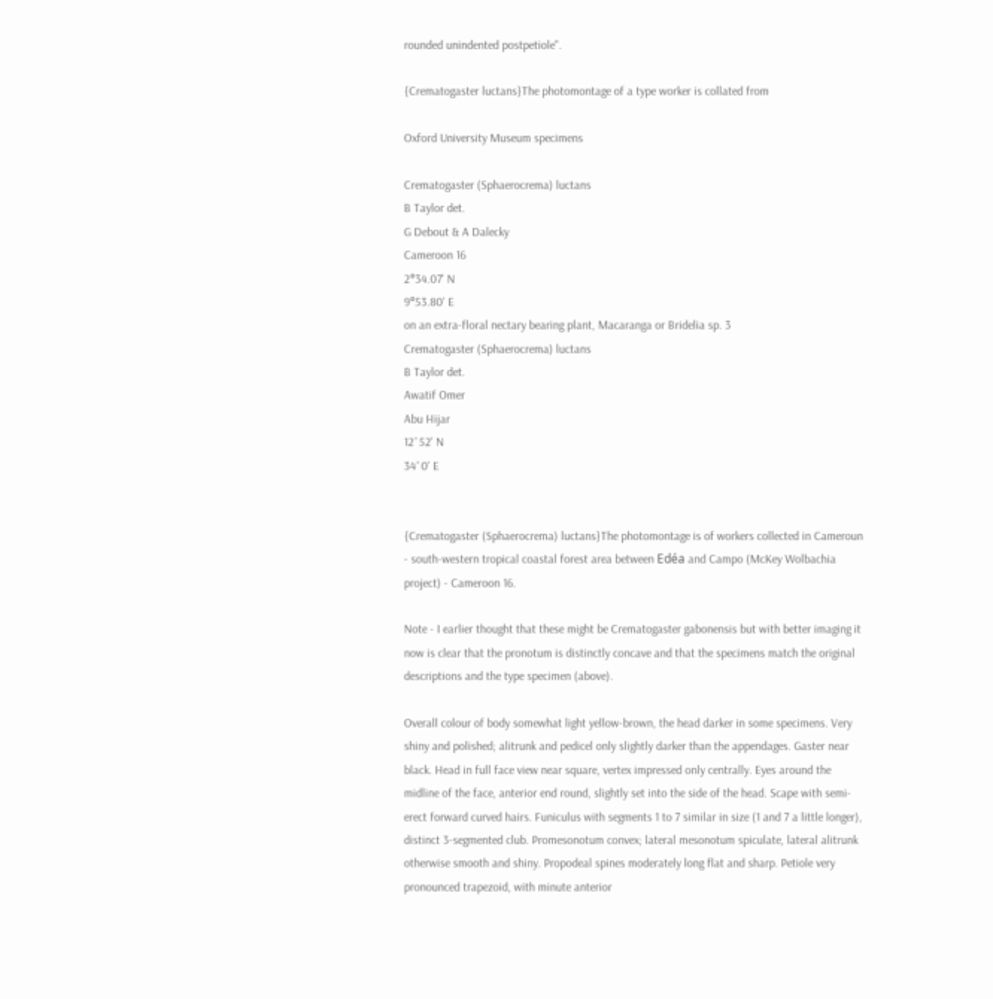rounded unindented postpetiole".

{Crematogaster luctans}The photomontage of a type worker is collated from

Oxford University Museum specimens

Crematogaster (Sphaerocrema) luctans
B Taylor det.
G Debout & A Dalecky
Cameroon 16
2°34.07' N
9°53.80' E
on an extra-floral nectary bearing plant, Macaranga or Bridelia sp. 3
Crematogaster (Sphaerocrema) luctans
B Taylor det.
Awatif Omer
Abu Hijar
12˚52' N
34˚0' E


{Crematogaster (Sphaerocrema) luctans}The photomontage is of workers collected in Cameroun - south-western tropical coastal forest area between Edéa and Campo (McKey Wolbachia project) - Cameroon 16.

Note - I earlier thought that these might be Crematogaster gabonensis but with better imaging it now is clear that the pronotum is distinctly concave and that the specimens match the original descriptions and the type specimen (above).

Overall colour of body somewhat light yellow-brown, the head darker in some specimens. Very shiny and polished; alitrunk and pedicel only slightly darker than the appendages. Gaster near black. Head in full face view near square, vertex impressed only centrally. Eyes around the midline of the face, anterior end round, slightly set into the side of the head. Scape with semi-erect forward curved hairs. Funiculus with segments 1 to 7 similar in size (1 and 7 a little longer), distinct 3-segmented club. Promesonotum convex; lateral mesonotum spiculate, lateral alitrunk otherwise smooth and shiny. Propodeal spines moderately long flat and sharp. Petiole very pronounced trapezoid, with minute anterior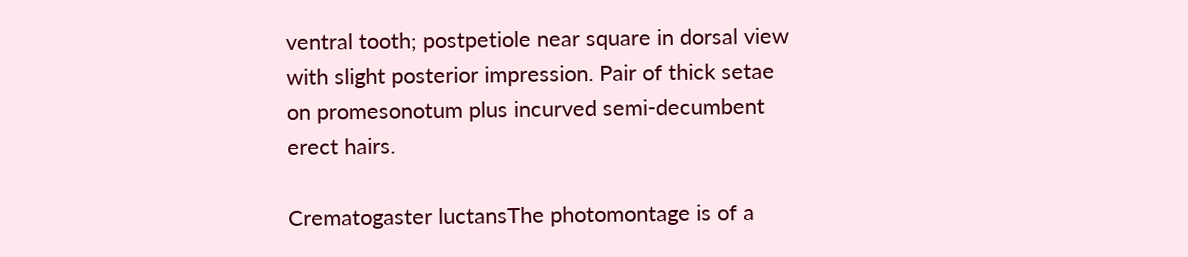ventral tooth; postpetiole near square in dorsal view with slight posterior impression. Pair of thick setae on promesonotum plus incurved semi-decumbent erect hairs.

Crematogaster luctansThe photomontage is of a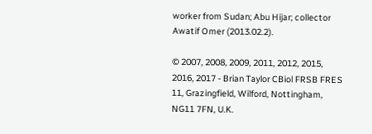worker from Sudan; Abu Hijar; collector Awatif Omer (2013.02.2).

© 2007, 2008, 2009, 2011, 2012, 2015, 2016, 2017 - Brian Taylor CBiol FRSB FRES
11, Grazingfield, Wilford, Nottingham, NG11 7FN, U.K.